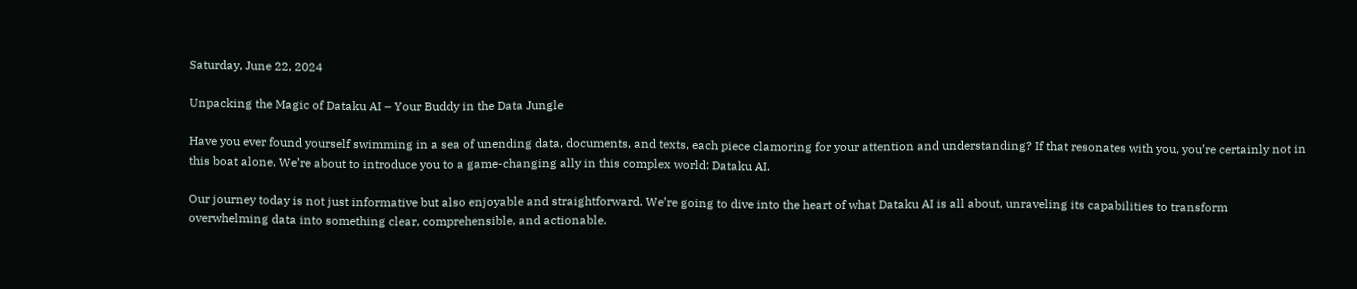Saturday, June 22, 2024

Unpacking the Magic of Dataku AI – Your Buddy in the Data Jungle

Have you ever found yourself swimming in a sea of unending data, documents, and texts, each piece clamoring for your attention and understanding? If that resonates with you, you’re certainly not in this boat alone. We’re about to introduce you to a game-changing ally in this complex world: Dataku AI.

Our journey today is not just informative but also enjoyable and straightforward. We’re going to dive into the heart of what Dataku AI is all about, unraveling its capabilities to transform overwhelming data into something clear, comprehensible, and actionable.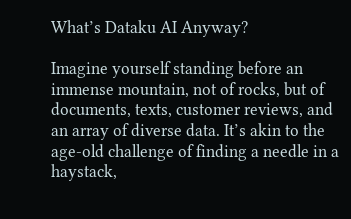What’s Dataku AI Anyway?

Imagine yourself standing before an immense mountain, not of rocks, but of documents, texts, customer reviews, and an array of diverse data. It’s akin to the age-old challenge of finding a needle in a haystack,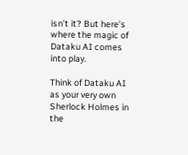isn’t it? But here’s where the magic of Dataku AI comes into play.

Think of Dataku AI as your very own Sherlock Holmes in the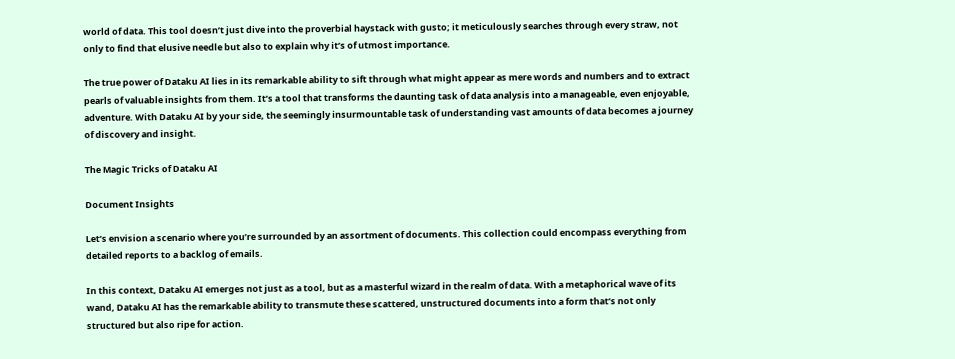world of data. This tool doesn’t just dive into the proverbial haystack with gusto; it meticulously searches through every straw, not only to find that elusive needle but also to explain why it’s of utmost importance.

The true power of Dataku AI lies in its remarkable ability to sift through what might appear as mere words and numbers and to extract pearls of valuable insights from them. It’s a tool that transforms the daunting task of data analysis into a manageable, even enjoyable, adventure. With Dataku AI by your side, the seemingly insurmountable task of understanding vast amounts of data becomes a journey of discovery and insight.

The Magic Tricks of Dataku AI

Document Insights

Let’s envision a scenario where you’re surrounded by an assortment of documents. This collection could encompass everything from detailed reports to a backlog of emails.

In this context, Dataku AI emerges not just as a tool, but as a masterful wizard in the realm of data. With a metaphorical wave of its wand, Dataku AI has the remarkable ability to transmute these scattered, unstructured documents into a form that’s not only structured but also ripe for action.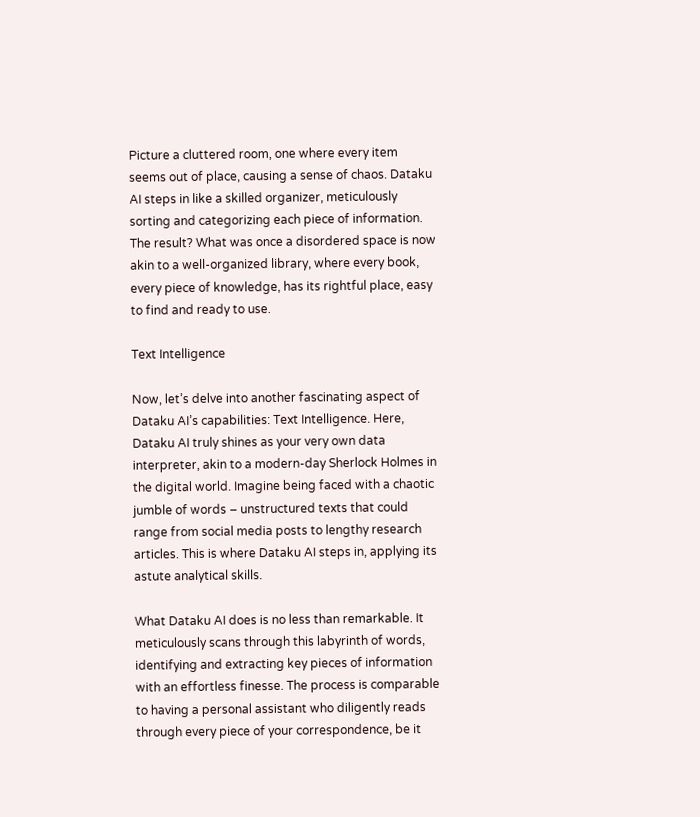Picture a cluttered room, one where every item seems out of place, causing a sense of chaos. Dataku AI steps in like a skilled organizer, meticulously sorting and categorizing each piece of information. The result? What was once a disordered space is now akin to a well-organized library, where every book, every piece of knowledge, has its rightful place, easy to find and ready to use.

Text Intelligence

Now, let’s delve into another fascinating aspect of Dataku AI’s capabilities: Text Intelligence. Here, Dataku AI truly shines as your very own data interpreter, akin to a modern-day Sherlock Holmes in the digital world. Imagine being faced with a chaotic jumble of words – unstructured texts that could range from social media posts to lengthy research articles. This is where Dataku AI steps in, applying its astute analytical skills.

What Dataku AI does is no less than remarkable. It meticulously scans through this labyrinth of words, identifying and extracting key pieces of information with an effortless finesse. The process is comparable to having a personal assistant who diligently reads through every piece of your correspondence, be it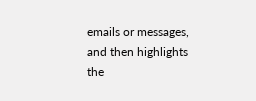emails or messages, and then highlights the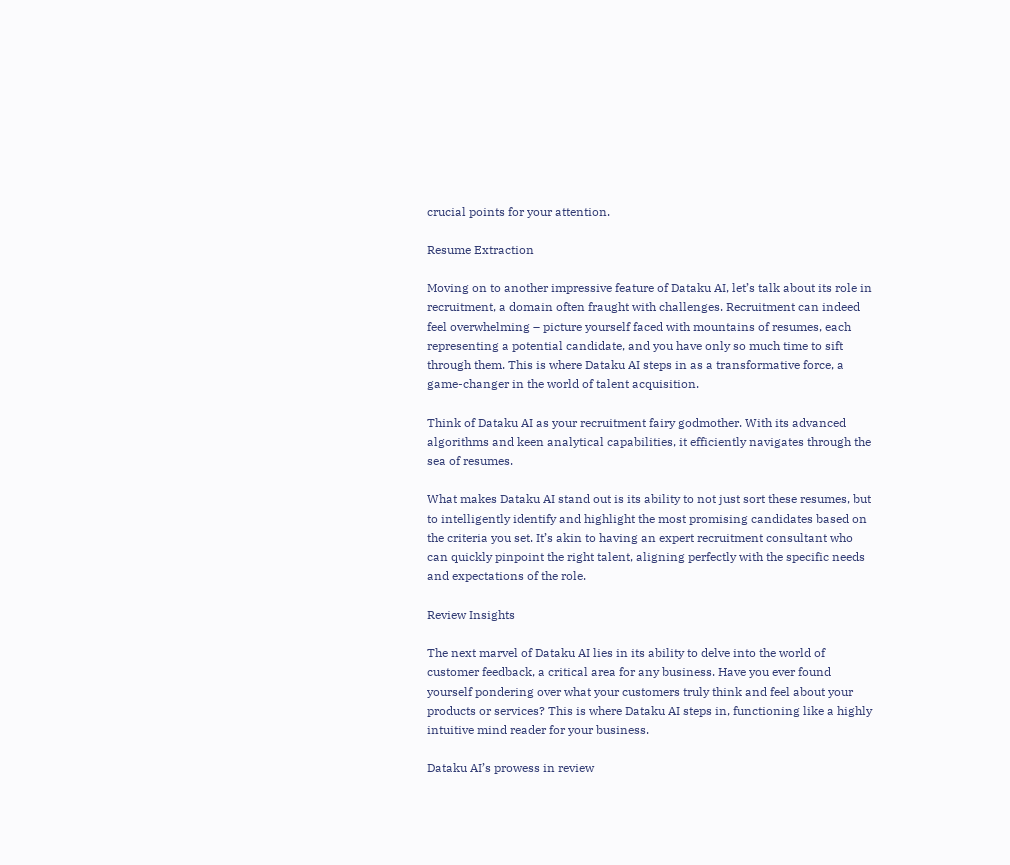crucial points for your attention.

Resume Extraction

Moving on to another impressive feature of Dataku AI, let’s talk about its role in recruitment, a domain often fraught with challenges. Recruitment can indeed feel overwhelming – picture yourself faced with mountains of resumes, each representing a potential candidate, and you have only so much time to sift through them. This is where Dataku AI steps in as a transformative force, a game-changer in the world of talent acquisition.

Think of Dataku AI as your recruitment fairy godmother. With its advanced algorithms and keen analytical capabilities, it efficiently navigates through the sea of resumes.

What makes Dataku AI stand out is its ability to not just sort these resumes, but to intelligently identify and highlight the most promising candidates based on the criteria you set. It’s akin to having an expert recruitment consultant who can quickly pinpoint the right talent, aligning perfectly with the specific needs and expectations of the role.

Review Insights

The next marvel of Dataku AI lies in its ability to delve into the world of customer feedback, a critical area for any business. Have you ever found yourself pondering over what your customers truly think and feel about your products or services? This is where Dataku AI steps in, functioning like a highly intuitive mind reader for your business.

Dataku AI’s prowess in review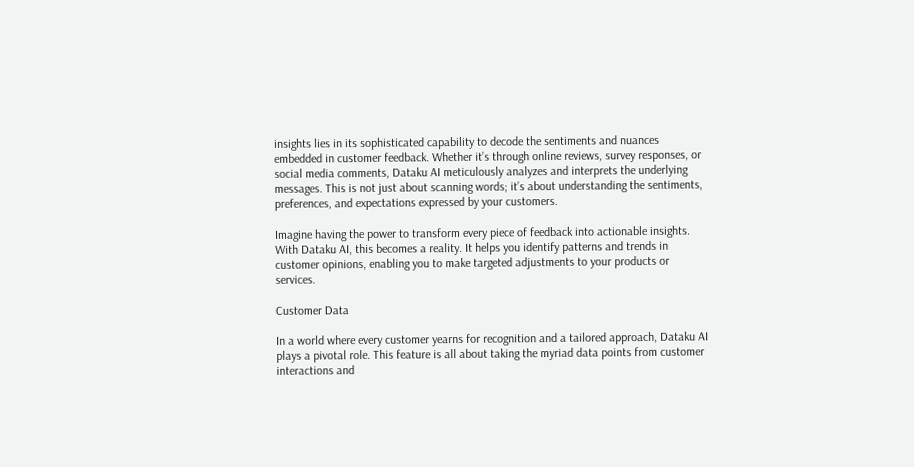insights lies in its sophisticated capability to decode the sentiments and nuances embedded in customer feedback. Whether it’s through online reviews, survey responses, or social media comments, Dataku AI meticulously analyzes and interprets the underlying messages. This is not just about scanning words; it’s about understanding the sentiments, preferences, and expectations expressed by your customers.

Imagine having the power to transform every piece of feedback into actionable insights. With Dataku AI, this becomes a reality. It helps you identify patterns and trends in customer opinions, enabling you to make targeted adjustments to your products or services.

Customer Data

In a world where every customer yearns for recognition and a tailored approach, Dataku AI plays a pivotal role. This feature is all about taking the myriad data points from customer interactions and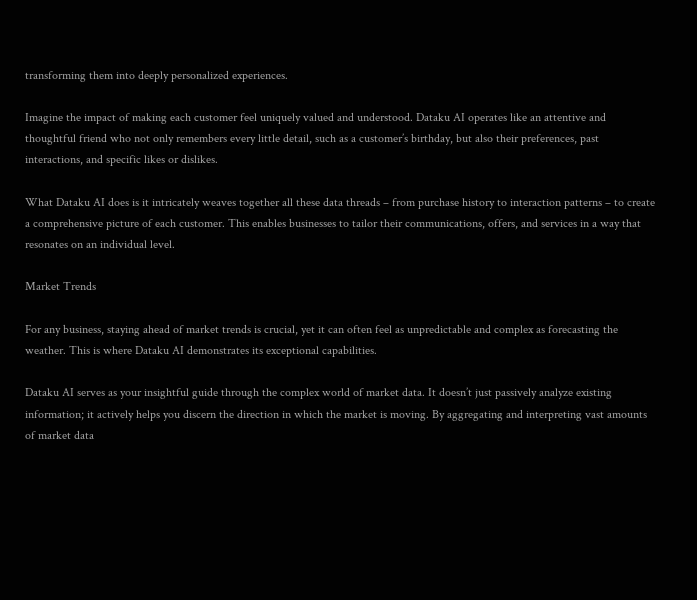transforming them into deeply personalized experiences.

Imagine the impact of making each customer feel uniquely valued and understood. Dataku AI operates like an attentive and thoughtful friend who not only remembers every little detail, such as a customer’s birthday, but also their preferences, past interactions, and specific likes or dislikes.

What Dataku AI does is it intricately weaves together all these data threads – from purchase history to interaction patterns – to create a comprehensive picture of each customer. This enables businesses to tailor their communications, offers, and services in a way that resonates on an individual level.

Market Trends

For any business, staying ahead of market trends is crucial, yet it can often feel as unpredictable and complex as forecasting the weather. This is where Dataku AI demonstrates its exceptional capabilities.

Dataku AI serves as your insightful guide through the complex world of market data. It doesn’t just passively analyze existing information; it actively helps you discern the direction in which the market is moving. By aggregating and interpreting vast amounts of market data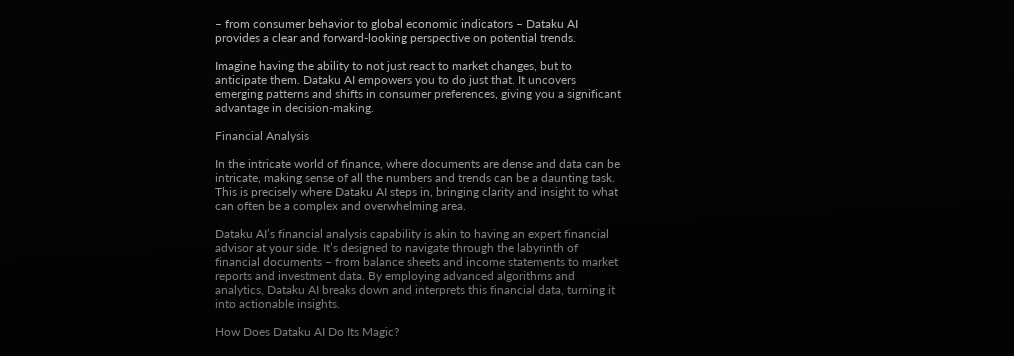– from consumer behavior to global economic indicators – Dataku AI provides a clear and forward-looking perspective on potential trends.

Imagine having the ability to not just react to market changes, but to anticipate them. Dataku AI empowers you to do just that. It uncovers emerging patterns and shifts in consumer preferences, giving you a significant advantage in decision-making.

Financial Analysis

In the intricate world of finance, where documents are dense and data can be intricate, making sense of all the numbers and trends can be a daunting task. This is precisely where Dataku AI steps in, bringing clarity and insight to what can often be a complex and overwhelming area.

Dataku AI’s financial analysis capability is akin to having an expert financial advisor at your side. It’s designed to navigate through the labyrinth of financial documents – from balance sheets and income statements to market reports and investment data. By employing advanced algorithms and analytics, Dataku AI breaks down and interprets this financial data, turning it into actionable insights.

How Does Dataku AI Do Its Magic?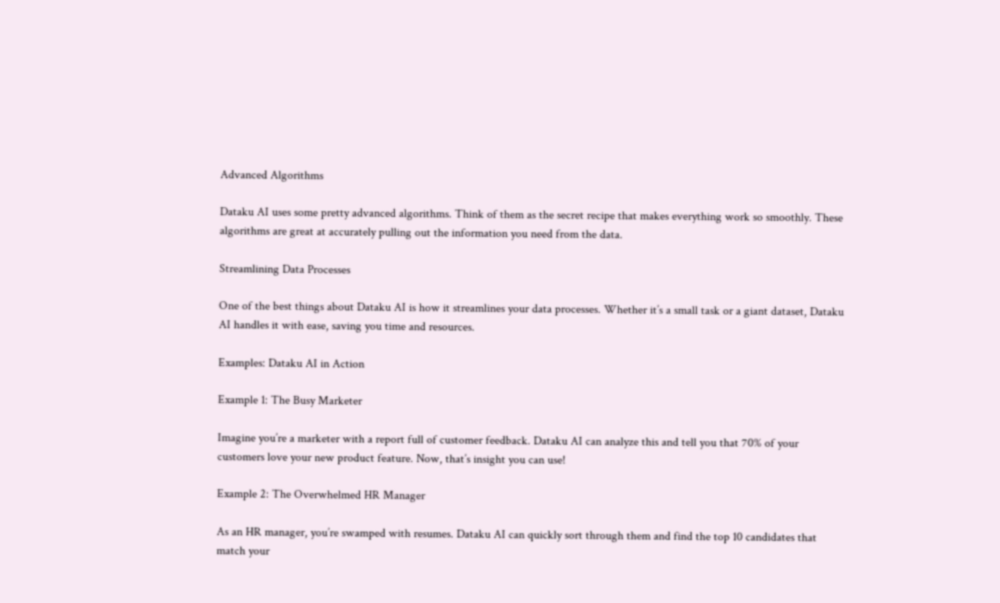Advanced Algorithms

Dataku AI uses some pretty advanced algorithms. Think of them as the secret recipe that makes everything work so smoothly. These algorithms are great at accurately pulling out the information you need from the data.

Streamlining Data Processes

One of the best things about Dataku AI is how it streamlines your data processes. Whether it’s a small task or a giant dataset, Dataku AI handles it with ease, saving you time and resources.

Examples: Dataku AI in Action

Example 1: The Busy Marketer

Imagine you’re a marketer with a report full of customer feedback. Dataku AI can analyze this and tell you that 70% of your customers love your new product feature. Now, that’s insight you can use!

Example 2: The Overwhelmed HR Manager

As an HR manager, you’re swamped with resumes. Dataku AI can quickly sort through them and find the top 10 candidates that match your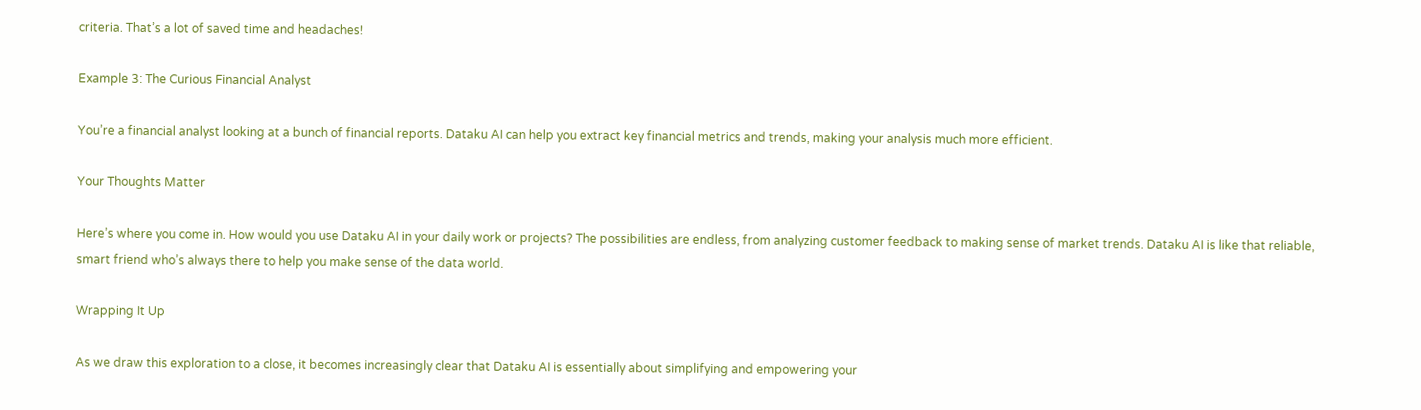criteria. That’s a lot of saved time and headaches!

Example 3: The Curious Financial Analyst

You’re a financial analyst looking at a bunch of financial reports. Dataku AI can help you extract key financial metrics and trends, making your analysis much more efficient.

Your Thoughts Matter

Here’s where you come in. How would you use Dataku AI in your daily work or projects? The possibilities are endless, from analyzing customer feedback to making sense of market trends. Dataku AI is like that reliable, smart friend who’s always there to help you make sense of the data world.

Wrapping It Up

As we draw this exploration to a close, it becomes increasingly clear that Dataku AI is essentially about simplifying and empowering your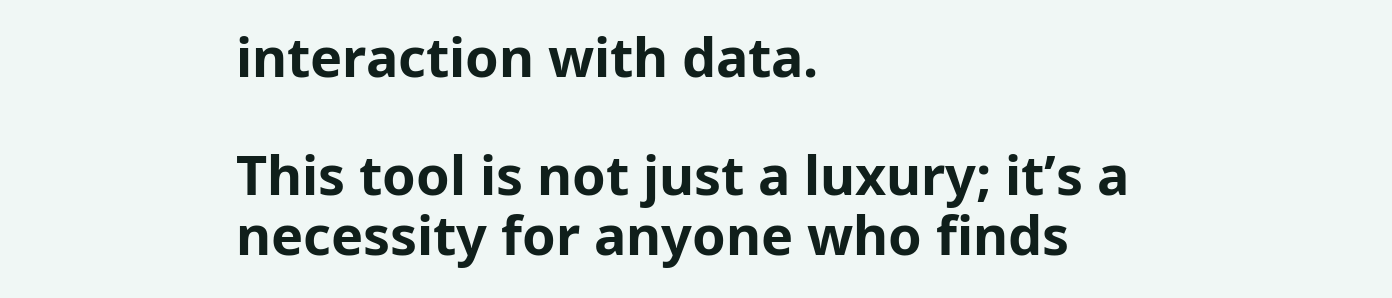interaction with data.

This tool is not just a luxury; it’s a necessity for anyone who finds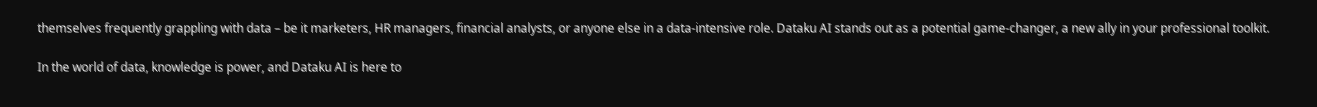themselves frequently grappling with data – be it marketers, HR managers, financial analysts, or anyone else in a data-intensive role. Dataku AI stands out as a potential game-changer, a new ally in your professional toolkit.

In the world of data, knowledge is power, and Dataku AI is here to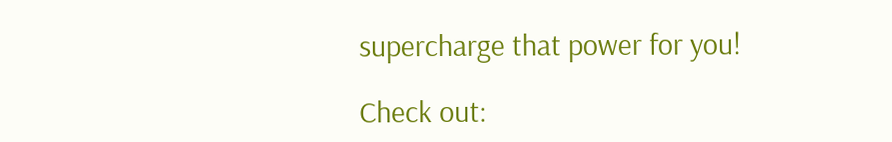supercharge that power for you!

Check out: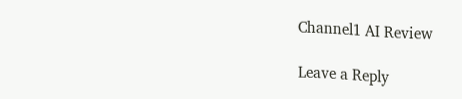Channel1 AI Review

Leave a Reply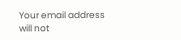Your email address will not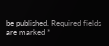be published. Required fields are marked *